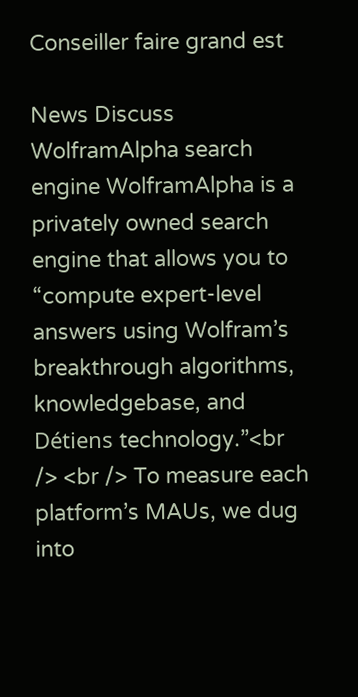Conseiller faire grand est

News Discuss
WolframAlpha search engine WolframAlpha is a privately owned search engine that allows you to “compute expert-level answers using Wolfram’s breakthrough algorithms, knowledgebase, and Détiens technology.”<br /> <br /> To measure each platform’s MAUs, we dug into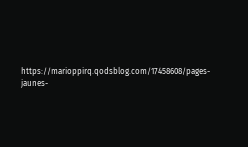https://marioppirq.qodsblog.com/17458608/pages-jaunes-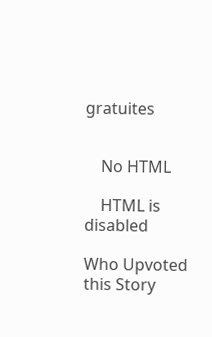gratuites


    No HTML

    HTML is disabled

Who Upvoted this Story